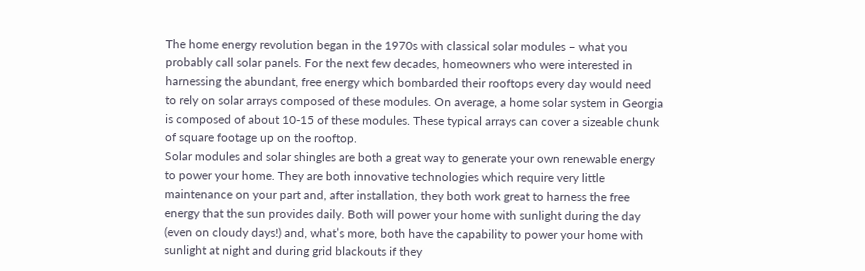The home energy revolution began in the 1970s with classical solar modules – what you
probably call solar panels. For the next few decades, homeowners who were interested in
harnessing the abundant, free energy which bombarded their rooftops every day would need
to rely on solar arrays composed of these modules. On average, a home solar system in Georgia
is composed of about 10-15 of these modules. These typical arrays can cover a sizeable chunk
of square footage up on the rooftop.
Solar modules and solar shingles are both a great way to generate your own renewable energy
to power your home. They are both innovative technologies which require very little
maintenance on your part and, after installation, they both work great to harness the free
energy that the sun provides daily. Both will power your home with sunlight during the day
(even on cloudy days!) and, what’s more, both have the capability to power your home with
sunlight at night and during grid blackouts if they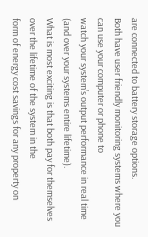are connected to battery storage options.
Both have user friendly monitoring systems where you can use your computer or phone to
watch your system’s output performance in real time (and over your systems entire lifetime).
What is most exciting is that both pay for themselves over the lifetime of the system in the
form of energy cost savings for any property on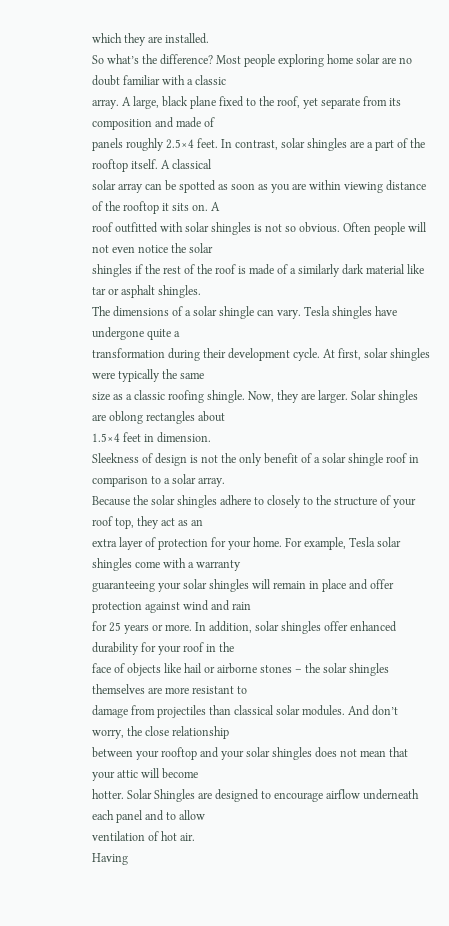which they are installed.
So what’s the difference? Most people exploring home solar are no doubt familiar with a classic
array. A large, black plane fixed to the roof, yet separate from its composition and made of
panels roughly 2.5×4 feet. In contrast, solar shingles are a part of the rooftop itself. A classical
solar array can be spotted as soon as you are within viewing distance of the rooftop it sits on. A
roof outfitted with solar shingles is not so obvious. Often people will not even notice the solar
shingles if the rest of the roof is made of a similarly dark material like tar or asphalt shingles.
The dimensions of a solar shingle can vary. Tesla shingles have undergone quite a
transformation during their development cycle. At first, solar shingles were typically the same
size as a classic roofing shingle. Now, they are larger. Solar shingles are oblong rectangles about
1.5×4 feet in dimension.
Sleekness of design is not the only benefit of a solar shingle roof in comparison to a solar array.
Because the solar shingles adhere to closely to the structure of your roof top, they act as an
extra layer of protection for your home. For example, Tesla solar shingles come with a warranty
guaranteeing your solar shingles will remain in place and offer protection against wind and rain
for 25 years or more. In addition, solar shingles offer enhanced durability for your roof in the
face of objects like hail or airborne stones – the solar shingles themselves are more resistant to
damage from projectiles than classical solar modules. And don’t worry, the close relationship
between your rooftop and your solar shingles does not mean that your attic will become
hotter. Solar Shingles are designed to encourage airflow underneath each panel and to allow
ventilation of hot air.
Having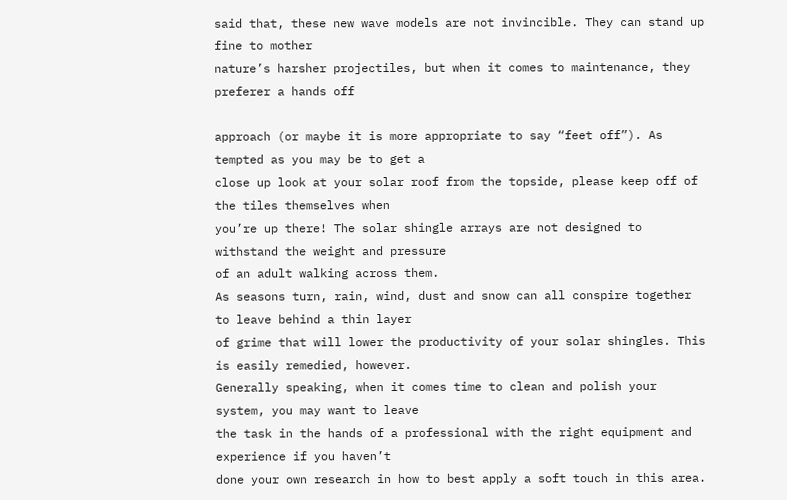said that, these new wave models are not invincible. They can stand up fine to mother
nature’s harsher projectiles, but when it comes to maintenance, they preferer a hands off

approach (or maybe it is more appropriate to say “feet off”). As tempted as you may be to get a
close up look at your solar roof from the topside, please keep off of the tiles themselves when
you’re up there! The solar shingle arrays are not designed to withstand the weight and pressure
of an adult walking across them.
As seasons turn, rain, wind, dust and snow can all conspire together to leave behind a thin layer
of grime that will lower the productivity of your solar shingles. This is easily remedied, however.
Generally speaking, when it comes time to clean and polish your system, you may want to leave
the task in the hands of a professional with the right equipment and experience if you haven’t
done your own research in how to best apply a soft touch in this area.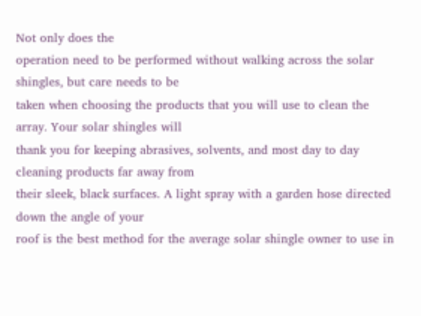Not only does the
operation need to be performed without walking across the solar shingles, but care needs to be
taken when choosing the products that you will use to clean the array. Your solar shingles will
thank you for keeping abrasives, solvents, and most day to day cleaning products far away from
their sleek, black surfaces. A light spray with a garden hose directed down the angle of your
roof is the best method for the average solar shingle owner to use in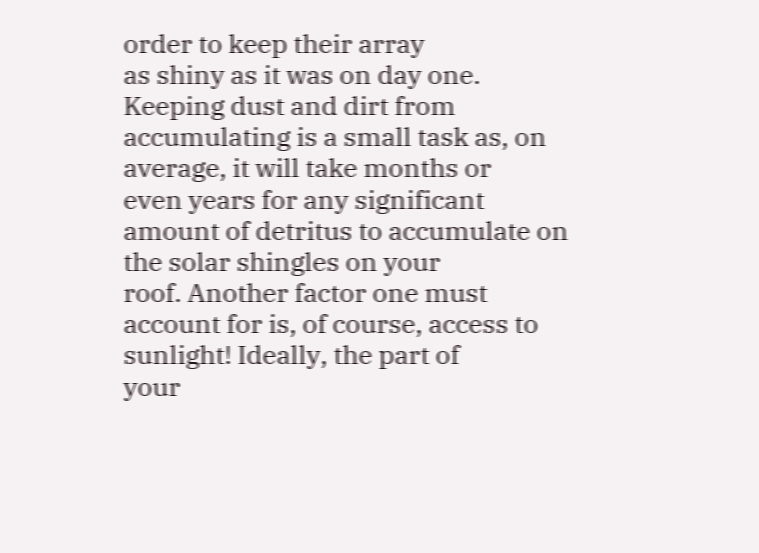order to keep their array
as shiny as it was on day one.
Keeping dust and dirt from accumulating is a small task as, on average, it will take months or
even years for any significant amount of detritus to accumulate on the solar shingles on your
roof. Another factor one must account for is, of course, access to sunlight! Ideally, the part of
your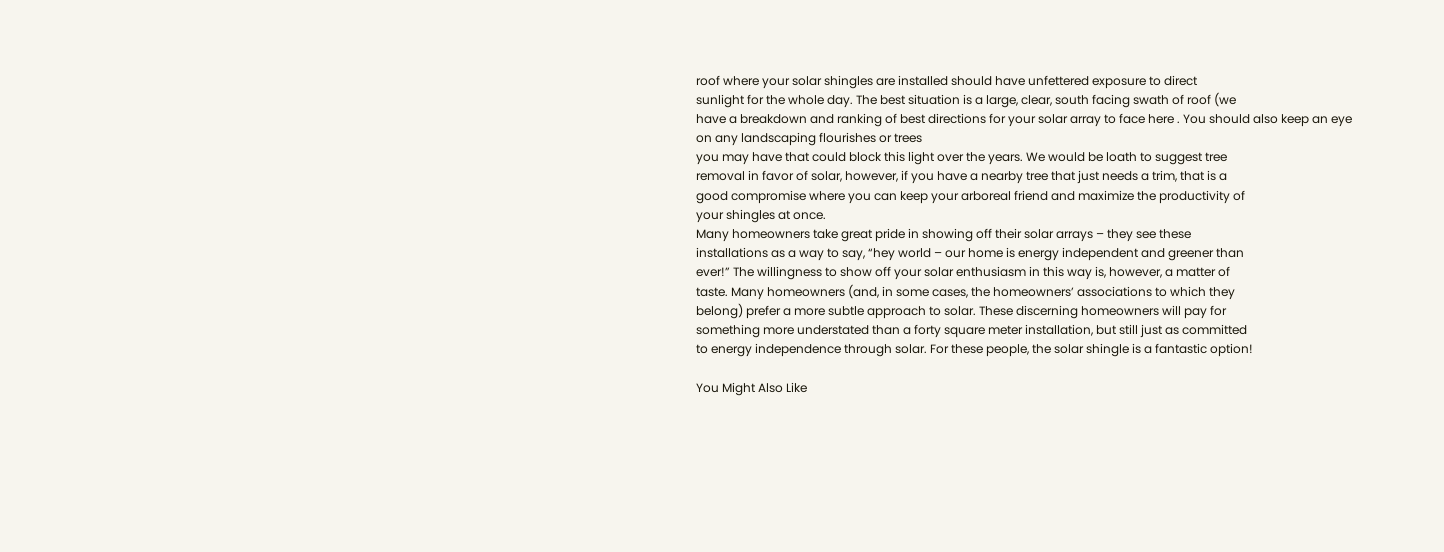roof where your solar shingles are installed should have unfettered exposure to direct
sunlight for the whole day. The best situation is a large, clear, south facing swath of roof (we
have a breakdown and ranking of best directions for your solar array to face here . You should also keep an eye on any landscaping flourishes or trees
you may have that could block this light over the years. We would be loath to suggest tree
removal in favor of solar, however, if you have a nearby tree that just needs a trim, that is a
good compromise where you can keep your arboreal friend and maximize the productivity of
your shingles at once.
Many homeowners take great pride in showing off their solar arrays – they see these
installations as a way to say, “hey world – our home is energy independent and greener than
ever!” The willingness to show off your solar enthusiasm in this way is, however, a matter of
taste. Many homeowners (and, in some cases, the homeowners’ associations to which they
belong) prefer a more subtle approach to solar. These discerning homeowners will pay for
something more understated than a forty square meter installation, but still just as committed
to energy independence through solar. For these people, the solar shingle is a fantastic option!

You Might Also Like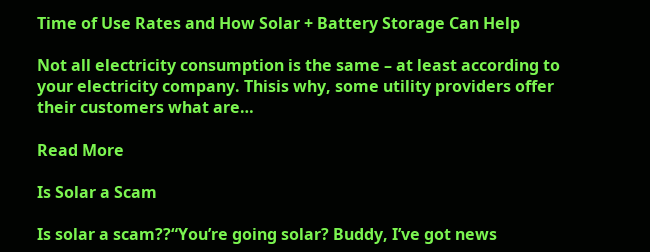Time of Use Rates and How Solar + Battery Storage Can Help

Not all electricity consumption is the same – at least according to your electricity company. Thisis why, some utility providers offer their customers what are…

Read More

Is Solar a Scam

Is solar a scam??“You’re going solar? Buddy, I’ve got news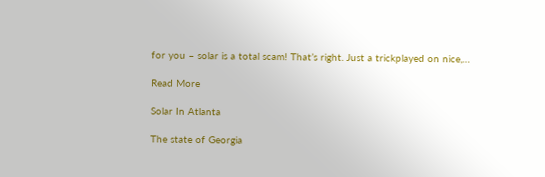for you – solar is a total scam! That’s right. Just a trickplayed on nice,…

Read More

Solar In Atlanta

The state of Georgia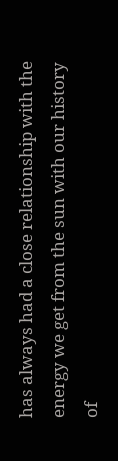has always had a close relationship with the energy we get from the sun with our history of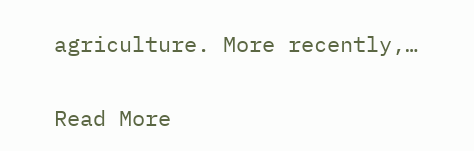agriculture. More recently,…

Read More